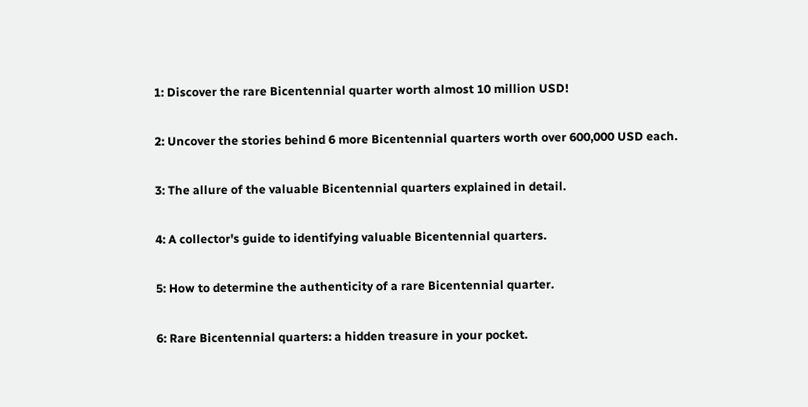1: Discover the rare Bicentennial quarter worth almost 10 million USD!

2: Uncover the stories behind 6 more Bicentennial quarters worth over 600,000 USD each.

3: The allure of the valuable Bicentennial quarters explained in detail.

4: A collector's guide to identifying valuable Bicentennial quarters.

5: How to determine the authenticity of a rare Bicentennial quarter.

6: Rare Bicentennial quarters: a hidden treasure in your pocket.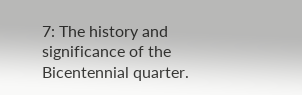7: The history and significance of the Bicentennial quarter.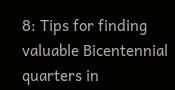8: Tips for finding valuable Bicentennial quarters in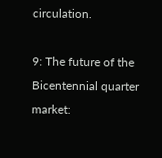circulation.

9: The future of the Bicentennial quarter market: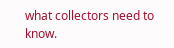what collectors need to know.